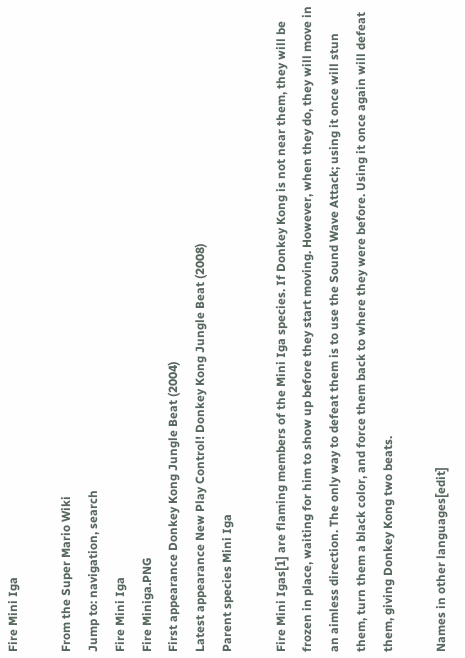Fire Mini Iga

From the Super Mario Wiki
Jump to: navigation, search
Fire Mini Iga
Fire Miniga.PNG
First appearance Donkey Kong Jungle Beat (2004)
Latest appearance New Play Control! Donkey Kong Jungle Beat (2008)
Parent species Mini Iga

Fire Mini Igas[1] are flaming members of the Mini Iga species. If Donkey Kong is not near them, they will be frozen in place, waiting for him to show up before they start moving. However, when they do, they will move in an aimless direction. The only way to defeat them is to use the Sound Wave Attack; using it once will stun them, turn them a black color, and force them back to where they were before. Using it once again will defeat them, giving Donkey Kong two beats.

Names in other languages[edit]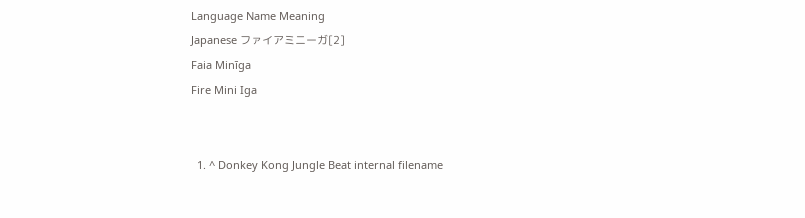Language Name Meaning
Japanese ファイアミニーガ[2]
Faia Minīga
Fire Mini Iga


  1. ^ Donkey Kong Jungle Beat internal filename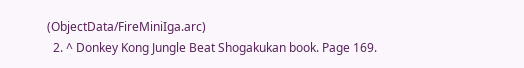(ObjectData/FireMiniIga.arc)
  2. ^ Donkey Kong Jungle Beat Shogakukan book. Page 169.